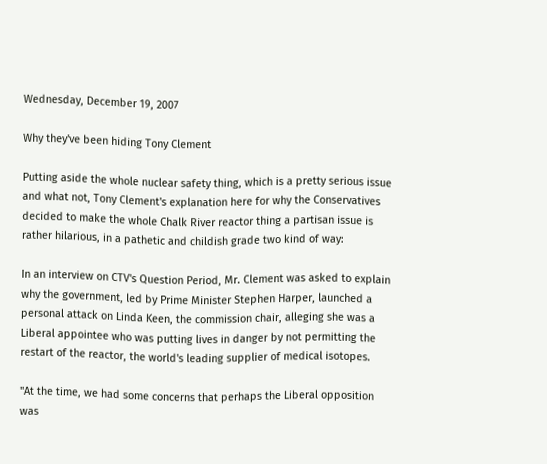Wednesday, December 19, 2007

Why they've been hiding Tony Clement

Putting aside the whole nuclear safety thing, which is a pretty serious issue and what not, Tony Clement's explanation here for why the Conservatives decided to make the whole Chalk River reactor thing a partisan issue is rather hilarious, in a pathetic and childish grade two kind of way:

In an interview on CTV's Question Period, Mr. Clement was asked to explain why the government, led by Prime Minister Stephen Harper, launched a personal attack on Linda Keen, the commission chair, alleging she was a Liberal appointee who was putting lives in danger by not permitting the restart of the reactor, the world's leading supplier of medical isotopes.

"At the time, we had some concerns that perhaps the Liberal opposition was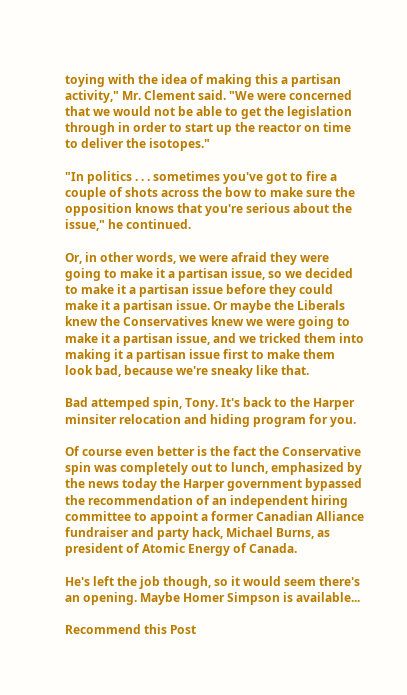toying with the idea of making this a partisan activity," Mr. Clement said. "We were concerned that we would not be able to get the legislation through in order to start up the reactor on time to deliver the isotopes."

"In politics . . . sometimes you've got to fire a couple of shots across the bow to make sure the opposition knows that you're serious about the issue," he continued.

Or, in other words, we were afraid they were going to make it a partisan issue, so we decided to make it a partisan issue before they could make it a partisan issue. Or maybe the Liberals knew the Conservatives knew we were going to make it a partisan issue, and we tricked them into making it a partisan issue first to make them look bad, because we're sneaky like that.

Bad attemped spin, Tony. It's back to the Harper minsiter relocation and hiding program for you.

Of course even better is the fact the Conservative spin was completely out to lunch, emphasized by the news today the Harper government bypassed the recommendation of an independent hiring committee to appoint a former Canadian Alliance fundraiser and party hack, Michael Burns, as president of Atomic Energy of Canada.

He's left the job though, so it would seem there's an opening. Maybe Homer Simpson is available...

Recommend this Post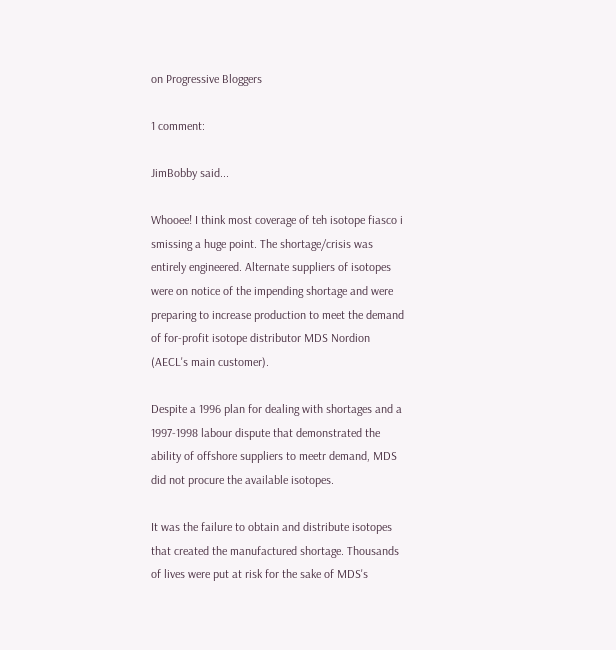on Progressive Bloggers

1 comment:

JimBobby said...

Whooee! I think most coverage of teh isotope fiasco i smissing a huge point. The shortage/crisis was entirely engineered. Alternate suppliers of isotopes were on notice of the impending shortage and were preparing to increase production to meet the demand of for-profit isotope distributor MDS Nordion (AECL's main customer).

Despite a 1996 plan for dealing with shortages and a 1997-1998 labour dispute that demonstrated the ability of offshore suppliers to meetr demand, MDS did not procure the available isotopes.

It was the failure to obtain and distribute isotopes that created the manufactured shortage. Thousands of lives were put at risk for the sake of MDS's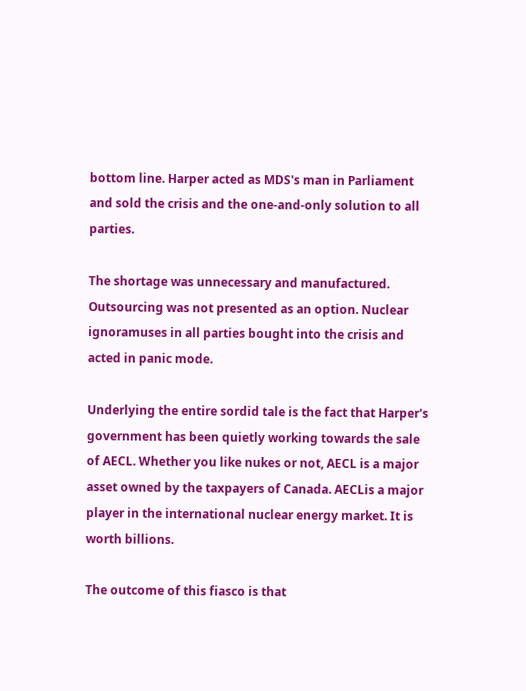bottom line. Harper acted as MDS's man in Parliament and sold the crisis and the one-and-only solution to all parties.

The shortage was unnecessary and manufactured. Outsourcing was not presented as an option. Nuclear ignoramuses in all parties bought into the crisis and acted in panic mode.

Underlying the entire sordid tale is the fact that Harper's government has been quietly working towards the sale of AECL. Whether you like nukes or not, AECL is a major asset owned by the taxpayers of Canada. AECLis a major player in the international nuclear energy market. It is worth billions.

The outcome of this fiasco is that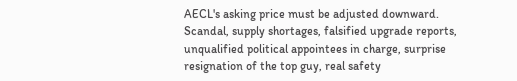AECL's asking price must be adjusted downward. Scandal, supply shortages, falsified upgrade reports, unqualified political appointees in charge, surprise resignation of the top guy, real safety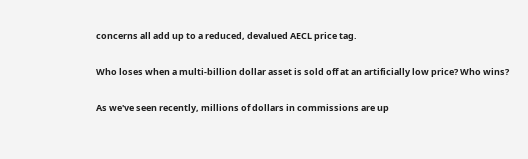concerns all add up to a reduced, devalued AECL price tag.

Who loses when a multi-billion dollar asset is sold off at an artificially low price? Who wins?

As we've seen recently, millions of dollars in commissions are up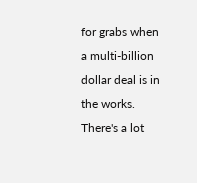for grabs when a multi-billion dollar deal is in the works. There's a lot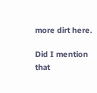more dirt here.

Did I mention that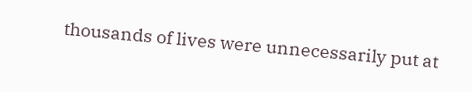thousands of lives were unnecessarily put at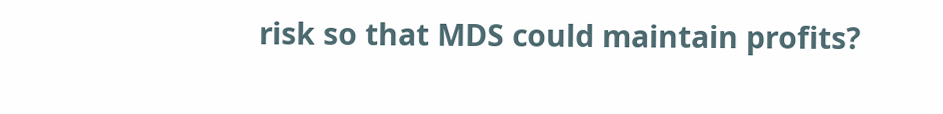risk so that MDS could maintain profits?